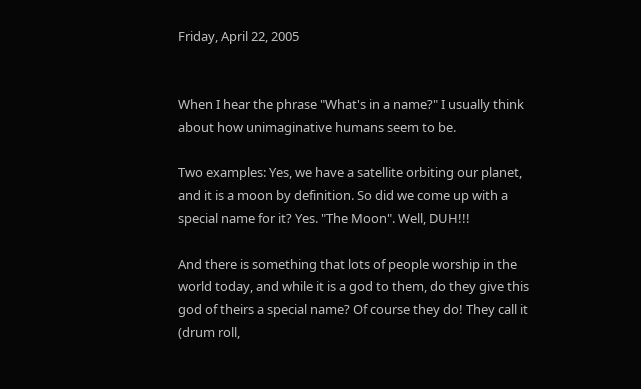Friday, April 22, 2005


When I hear the phrase "What's in a name?" I usually think about how unimaginative humans seem to be.

Two examples: Yes, we have a satellite orbiting our planet, and it is a moon by definition. So did we come up with a special name for it? Yes. "The Moon". Well, DUH!!!

And there is something that lots of people worship in the world today, and while it is a god to them, do they give this god of theirs a special name? Of course they do! They call it (drum roll,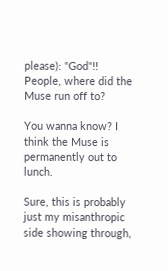please): "God"!! People, where did the Muse run off to?

You wanna know? I think the Muse is permanently out to lunch.

Sure, this is probably just my misanthropic side showing through,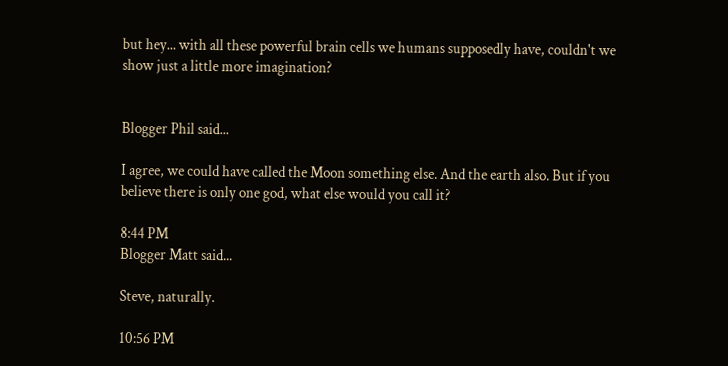but hey... with all these powerful brain cells we humans supposedly have, couldn't we show just a little more imagination?


Blogger Phil said...

I agree, we could have called the Moon something else. And the earth also. But if you believe there is only one god, what else would you call it?

8:44 PM
Blogger Matt said...

Steve, naturally.

10:56 PM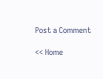Post a Comment

<< Home